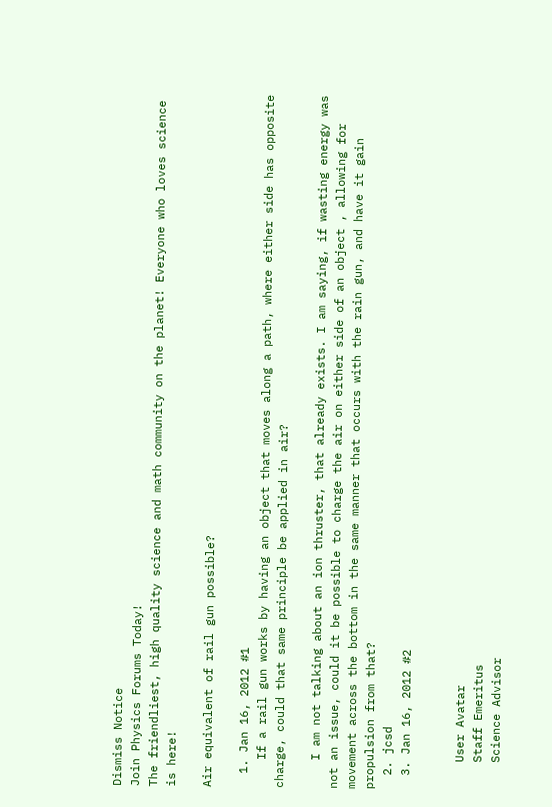Dismiss Notice
Join Physics Forums Today!
The friendliest, high quality science and math community on the planet! Everyone who loves science is here!

Air equivalent of rail gun possible?

  1. Jan 16, 2012 #1
    If a rail gun works by having an object that moves along a path, where either side has opposite charge, could that same principle be applied in air?

    I am not talking about an ion thruster, that already exists. I am saying, if wasting energy was not an issue, could it be possible to charge the air on either side of an object , allowing for movement across the bottom in the same manner that occurs with the rain gun, and have it gain propulsion from that?
  2. jcsd
  3. Jan 16, 2012 #2


    User Avatar
    Staff Emeritus
    Science Advisor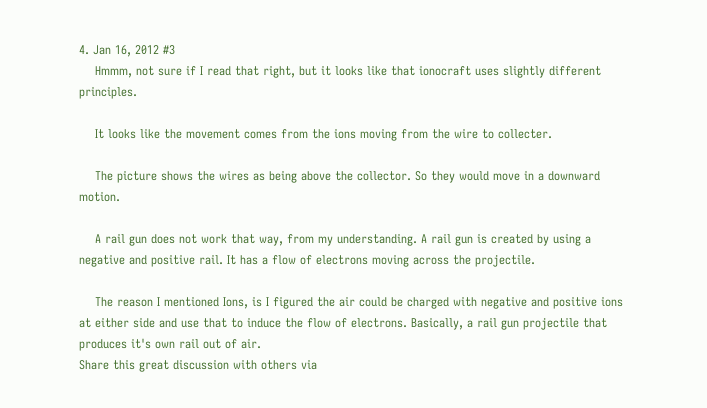4. Jan 16, 2012 #3
    Hmmm, not sure if I read that right, but it looks like that ionocraft uses slightly different principles.

    It looks like the movement comes from the ions moving from the wire to collecter.

    The picture shows the wires as being above the collector. So they would move in a downward motion.

    A rail gun does not work that way, from my understanding. A rail gun is created by using a negative and positive rail. It has a flow of electrons moving across the projectile.

    The reason I mentioned Ions, is I figured the air could be charged with negative and positive ions at either side and use that to induce the flow of electrons. Basically, a rail gun projectile that produces it's own rail out of air.
Share this great discussion with others via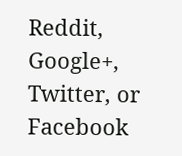Reddit, Google+, Twitter, or Facebook